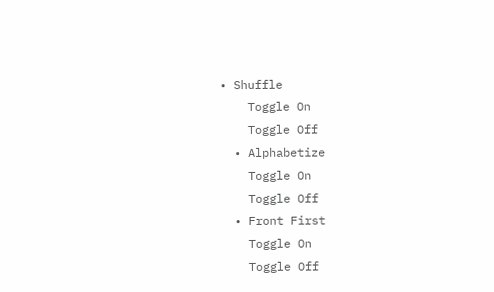• Shuffle
    Toggle On
    Toggle Off
  • Alphabetize
    Toggle On
    Toggle Off
  • Front First
    Toggle On
    Toggle Off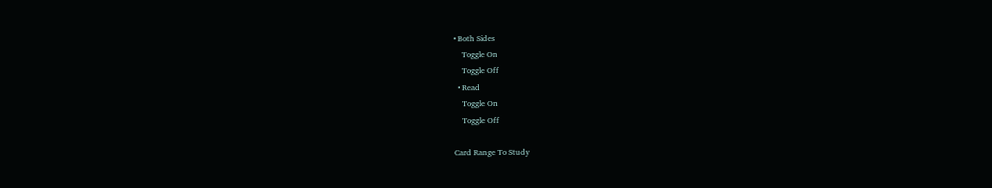• Both Sides
    Toggle On
    Toggle Off
  • Read
    Toggle On
    Toggle Off

Card Range To Study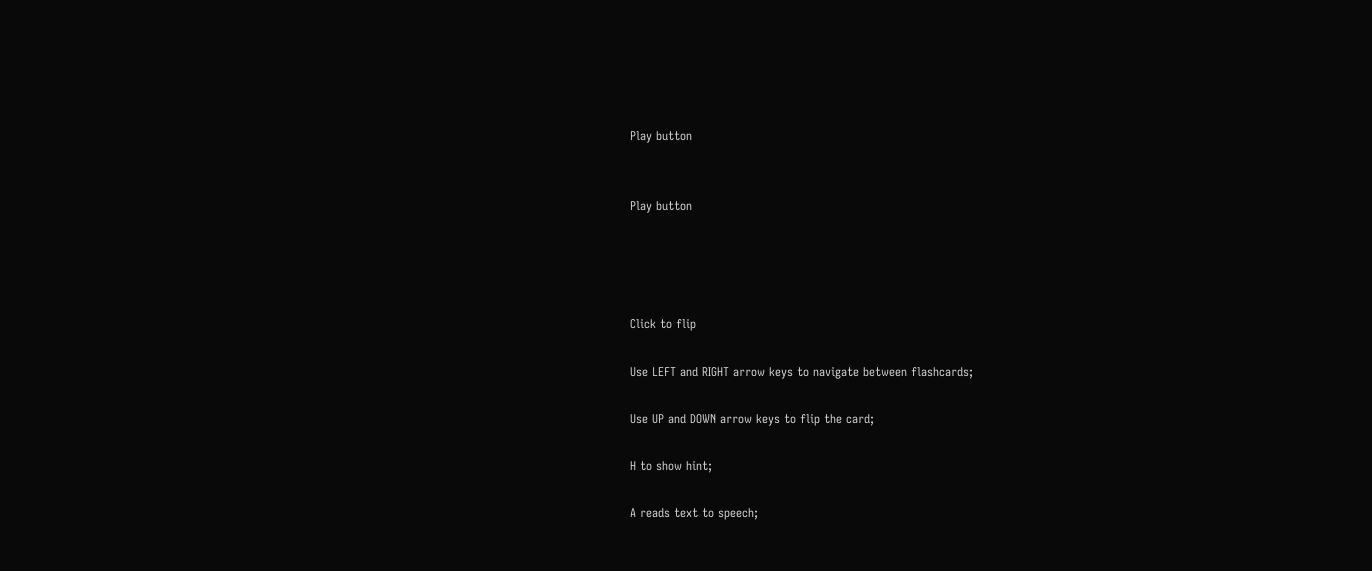Play button


Play button




Click to flip

Use LEFT and RIGHT arrow keys to navigate between flashcards;

Use UP and DOWN arrow keys to flip the card;

H to show hint;

A reads text to speech;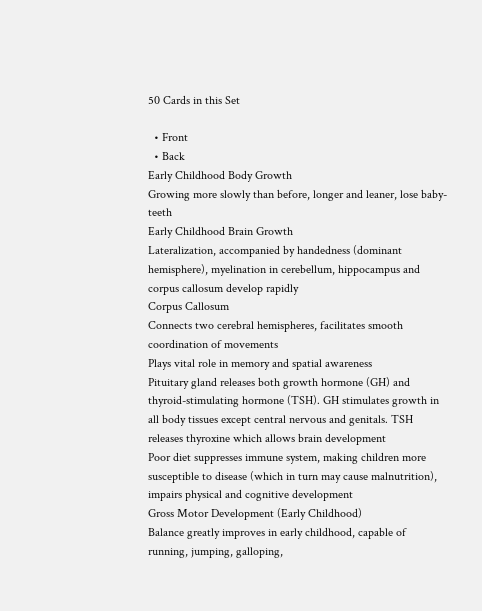50 Cards in this Set

  • Front
  • Back
Early Childhood Body Growth
Growing more slowly than before, longer and leaner, lose baby-teeth
Early Childhood Brain Growth
Lateralization, accompanied by handedness (dominant hemisphere), myelination in cerebellum, hippocampus and corpus callosum develop rapidly
Corpus Callosum
Connects two cerebral hemispheres, facilitates smooth coordination of movements
Plays vital role in memory and spatial awareness
Pituitary gland releases both growth hormone (GH) and thyroid-stimulating hormone (TSH). GH stimulates growth in all body tissues except central nervous and genitals. TSH releases thyroxine which allows brain development
Poor diet suppresses immune system, making children more susceptible to disease (which in turn may cause malnutrition), impairs physical and cognitive development
Gross Motor Development (Early Childhood)
Balance greatly improves in early childhood, capable of running, jumping, galloping,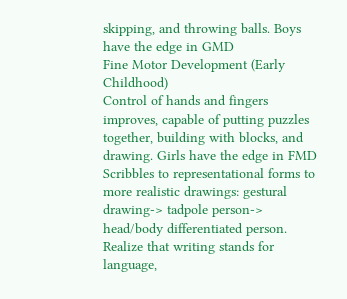skipping, and throwing balls. Boys have the edge in GMD
Fine Motor Development (Early Childhood)
Control of hands and fingers improves, capable of putting puzzles together, building with blocks, and drawing. Girls have the edge in FMD
Scribbles to representational forms to more realistic drawings: gestural drawing-> tadpole person-> head/body differentiated person. Realize that writing stands for language,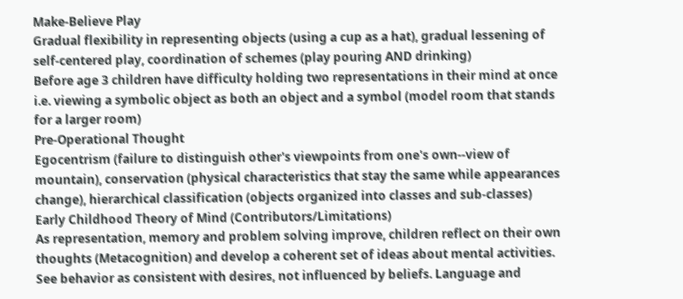Make-Believe Play
Gradual flexibility in representing objects (using a cup as a hat), gradual lessening of self-centered play, coordination of schemes (play pouring AND drinking)
Before age 3 children have difficulty holding two representations in their mind at once i.e. viewing a symbolic object as both an object and a symbol (model room that stands for a larger room)
Pre-Operational Thought
Egocentrism (failure to distinguish other's viewpoints from one's own--view of mountain), conservation (physical characteristics that stay the same while appearances change), hierarchical classification (objects organized into classes and sub-classes)
Early Childhood Theory of Mind (Contributors/Limitations)
As representation, memory and problem solving improve, children reflect on their own thoughts (Metacognition) and develop a coherent set of ideas about mental activities. See behavior as consistent with desires, not influenced by beliefs. Language and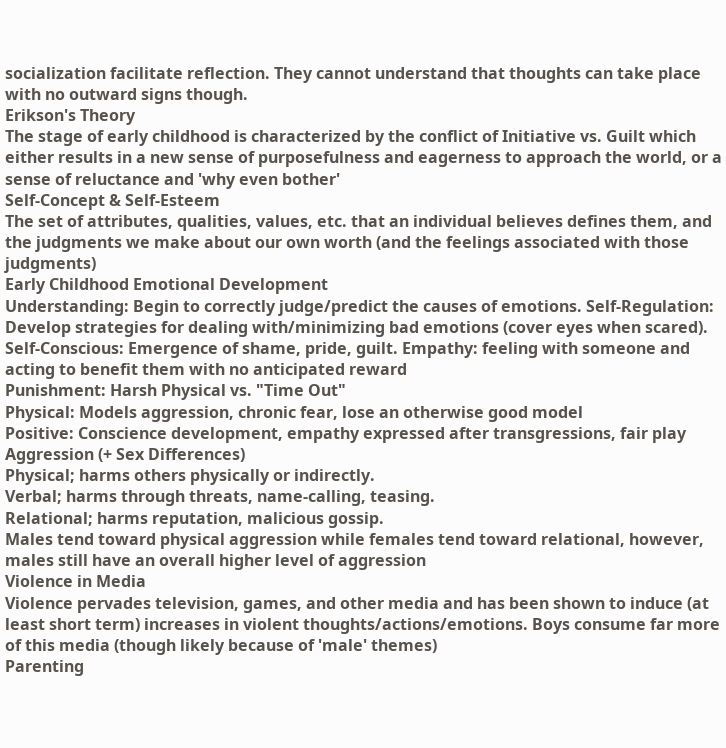socialization facilitate reflection. They cannot understand that thoughts can take place with no outward signs though.
Erikson's Theory
The stage of early childhood is characterized by the conflict of Initiative vs. Guilt which either results in a new sense of purposefulness and eagerness to approach the world, or a sense of reluctance and 'why even bother'
Self-Concept & Self-Esteem
The set of attributes, qualities, values, etc. that an individual believes defines them, and the judgments we make about our own worth (and the feelings associated with those judgments)
Early Childhood Emotional Development
Understanding: Begin to correctly judge/predict the causes of emotions. Self-Regulation: Develop strategies for dealing with/minimizing bad emotions (cover eyes when scared). Self-Conscious: Emergence of shame, pride, guilt. Empathy: feeling with someone and acting to benefit them with no anticipated reward
Punishment: Harsh Physical vs. "Time Out"
Physical: Models aggression, chronic fear, lose an otherwise good model
Positive: Conscience development, empathy expressed after transgressions, fair play
Aggression (+ Sex Differences)
Physical; harms others physically or indirectly.
Verbal; harms through threats, name-calling, teasing.
Relational; harms reputation, malicious gossip.
Males tend toward physical aggression while females tend toward relational, however, males still have an overall higher level of aggression
Violence in Media
Violence pervades television, games, and other media and has been shown to induce (at least short term) increases in violent thoughts/actions/emotions. Boys consume far more of this media (though likely because of 'male' themes)
Parenting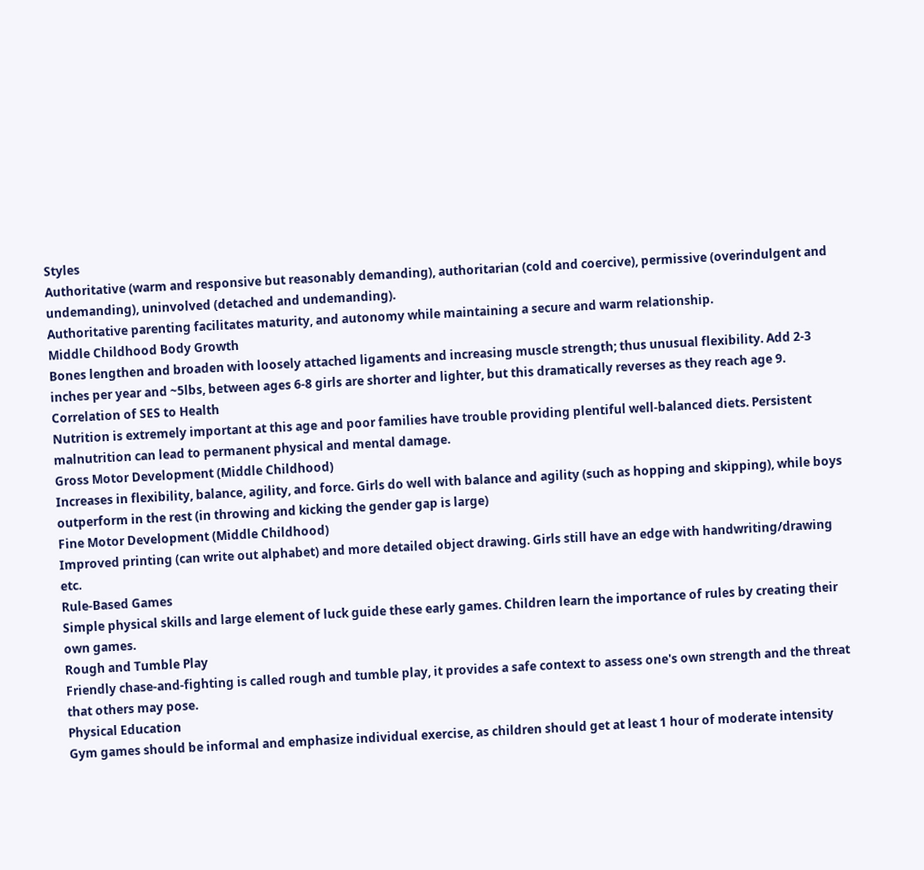Styles
Authoritative (warm and responsive but reasonably demanding), authoritarian (cold and coercive), permissive (overindulgent and undemanding), uninvolved (detached and undemanding).
Authoritative parenting facilitates maturity, and autonomy while maintaining a secure and warm relationship.
Middle Childhood Body Growth
Bones lengthen and broaden with loosely attached ligaments and increasing muscle strength; thus unusual flexibility. Add 2-3 inches per year and ~5lbs, between ages 6-8 girls are shorter and lighter, but this dramatically reverses as they reach age 9.
Correlation of SES to Health
Nutrition is extremely important at this age and poor families have trouble providing plentiful well-balanced diets. Persistent malnutrition can lead to permanent physical and mental damage.
Gross Motor Development (Middle Childhood)
Increases in flexibility, balance, agility, and force. Girls do well with balance and agility (such as hopping and skipping), while boys outperform in the rest (in throwing and kicking the gender gap is large)
Fine Motor Development (Middle Childhood)
Improved printing (can write out alphabet) and more detailed object drawing. Girls still have an edge with handwriting/drawing etc.
Rule-Based Games
Simple physical skills and large element of luck guide these early games. Children learn the importance of rules by creating their own games.
Rough and Tumble Play
Friendly chase-and-fighting is called rough and tumble play, it provides a safe context to assess one's own strength and the threat that others may pose.
Physical Education
Gym games should be informal and emphasize individual exercise, as children should get at least 1 hour of moderate intensity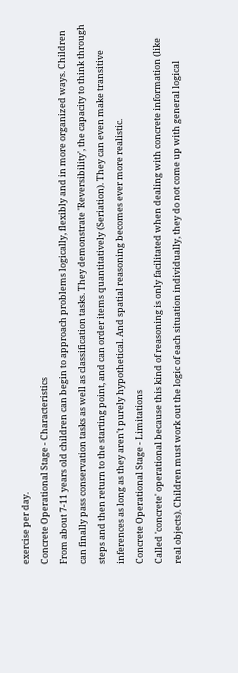exercise per day.
Concrete Operational Stage - Characteristics
From about 7-11 years old children can begin to approach problems logically, flexibly and in more organized ways. Children can finally pass conservation tasks as well as classification tasks. They demonstrate 'Reversibility', the capacity to think through steps and then return to the starting point, and can order items quantitatively (Seriation). They can even make transitive inferences as long as they aren't purely hypothetical. And spatial reasoning becomes ever more realistic.
Concrete Operational Stage - Limitations
Called 'concrete' operational because this kind of reasoning is only facilitated when dealing with concrete information (like real objects). Children must work out the logic of each situation individually, they do not come up with general logical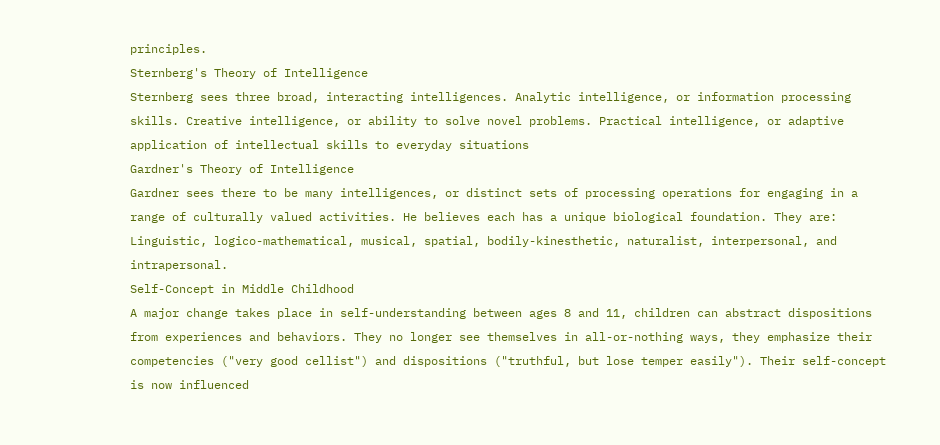principles.
Sternberg's Theory of Intelligence
Sternberg sees three broad, interacting intelligences. Analytic intelligence, or information processing skills. Creative intelligence, or ability to solve novel problems. Practical intelligence, or adaptive application of intellectual skills to everyday situations
Gardner's Theory of Intelligence
Gardner sees there to be many intelligences, or distinct sets of processing operations for engaging in a range of culturally valued activities. He believes each has a unique biological foundation. They are: Linguistic, logico-mathematical, musical, spatial, bodily-kinesthetic, naturalist, interpersonal, and intrapersonal.
Self-Concept in Middle Childhood
A major change takes place in self-understanding between ages 8 and 11, children can abstract dispositions from experiences and behaviors. They no longer see themselves in all-or-nothing ways, they emphasize their competencies ("very good cellist") and dispositions ("truthful, but lose temper easily"). Their self-concept is now influenced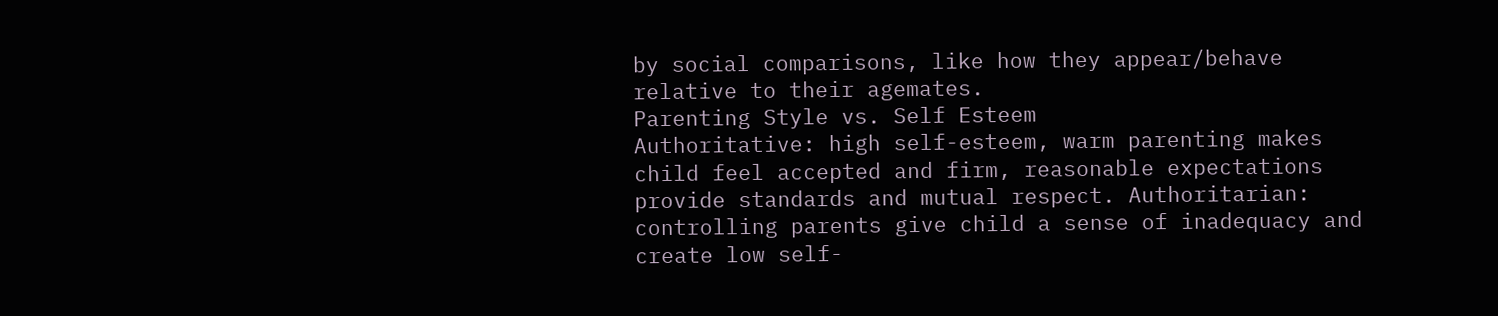by social comparisons, like how they appear/behave relative to their agemates.
Parenting Style vs. Self Esteem
Authoritative: high self-esteem, warm parenting makes child feel accepted and firm, reasonable expectations provide standards and mutual respect. Authoritarian: controlling parents give child a sense of inadequacy and create low self-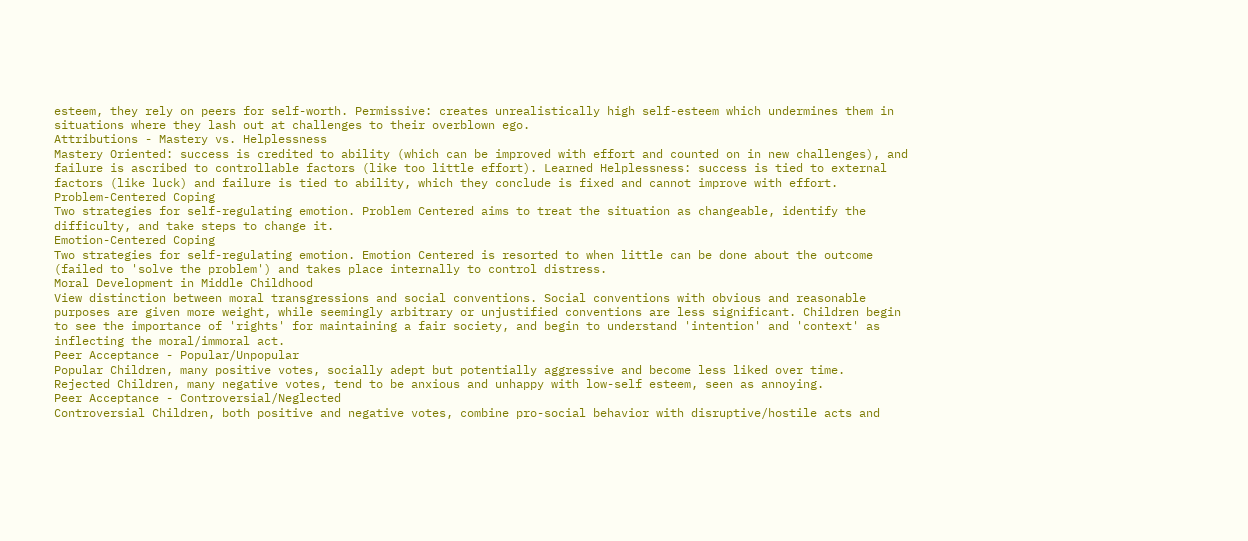esteem, they rely on peers for self-worth. Permissive: creates unrealistically high self-esteem which undermines them in situations where they lash out at challenges to their overblown ego.
Attributions - Mastery vs. Helplessness
Mastery Oriented: success is credited to ability (which can be improved with effort and counted on in new challenges), and failure is ascribed to controllable factors (like too little effort). Learned Helplessness: success is tied to external factors (like luck) and failure is tied to ability, which they conclude is fixed and cannot improve with effort.
Problem-Centered Coping
Two strategies for self-regulating emotion. Problem Centered aims to treat the situation as changeable, identify the difficulty, and take steps to change it.
Emotion-Centered Coping
Two strategies for self-regulating emotion. Emotion Centered is resorted to when little can be done about the outcome (failed to 'solve the problem') and takes place internally to control distress.
Moral Development in Middle Childhood
View distinction between moral transgressions and social conventions. Social conventions with obvious and reasonable purposes are given more weight, while seemingly arbitrary or unjustified conventions are less significant. Children begin to see the importance of 'rights' for maintaining a fair society, and begin to understand 'intention' and 'context' as inflecting the moral/immoral act.
Peer Acceptance - Popular/Unpopular
Popular Children, many positive votes, socially adept but potentially aggressive and become less liked over time.
Rejected Children, many negative votes, tend to be anxious and unhappy with low-self esteem, seen as annoying.
Peer Acceptance - Controversial/Neglected
Controversial Children, both positive and negative votes, combine pro-social behavior with disruptive/hostile acts and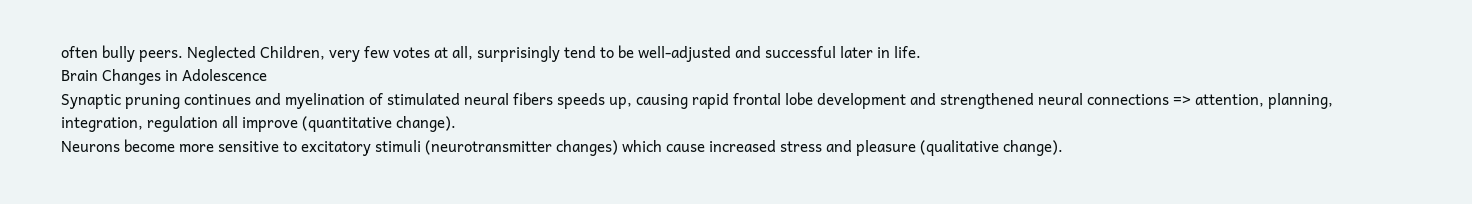often bully peers. Neglected Children, very few votes at all, surprisingly tend to be well-adjusted and successful later in life.
Brain Changes in Adolescence
Synaptic pruning continues and myelination of stimulated neural fibers speeds up, causing rapid frontal lobe development and strengthened neural connections => attention, planning, integration, regulation all improve (quantitative change).
Neurons become more sensitive to excitatory stimuli (neurotransmitter changes) which cause increased stress and pleasure (qualitative change).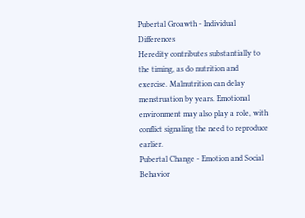Pubertal Groawth - Individual Differences
Heredity contributes substantially to the timing, as do nutrition and exercise. Malnutrition can delay menstruation by years. Emotional environment may also play a role, with conflict signaling the need to reproduce earlier.
Pubertal Change - Emotion and Social Behavior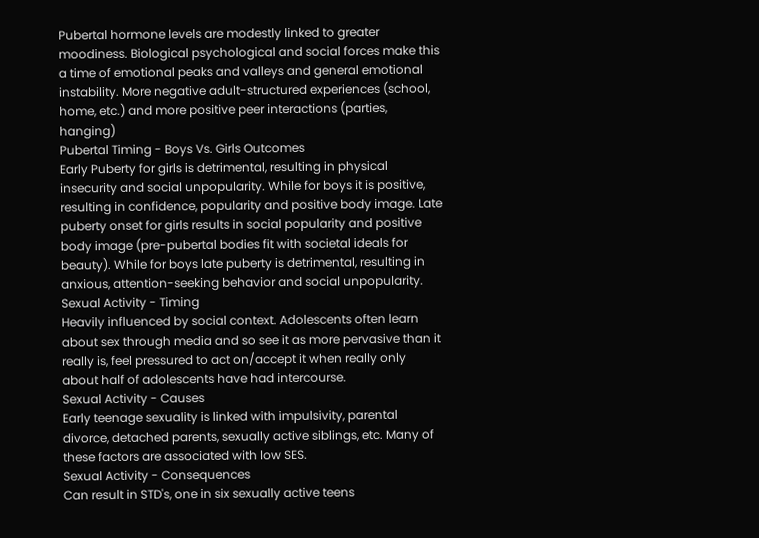Pubertal hormone levels are modestly linked to greater moodiness. Biological psychological and social forces make this a time of emotional peaks and valleys and general emotional instability. More negative adult-structured experiences (school, home, etc.) and more positive peer interactions (parties, hanging)
Pubertal Timing - Boys Vs. Girls Outcomes
Early Puberty for girls is detrimental, resulting in physical insecurity and social unpopularity. While for boys it is positive, resulting in confidence, popularity and positive body image. Late puberty onset for girls results in social popularity and positive body image (pre-pubertal bodies fit with societal ideals for beauty). While for boys late puberty is detrimental, resulting in anxious, attention-seeking behavior and social unpopularity.
Sexual Activity - Timing
Heavily influenced by social context. Adolescents often learn about sex through media and so see it as more pervasive than it really is, feel pressured to act on/accept it when really only about half of adolescents have had intercourse.
Sexual Activity - Causes
Early teenage sexuality is linked with impulsivity, parental divorce, detached parents, sexually active siblings, etc. Many of these factors are associated with low SES.
Sexual Activity - Consequences
Can result in STD's, one in six sexually active teens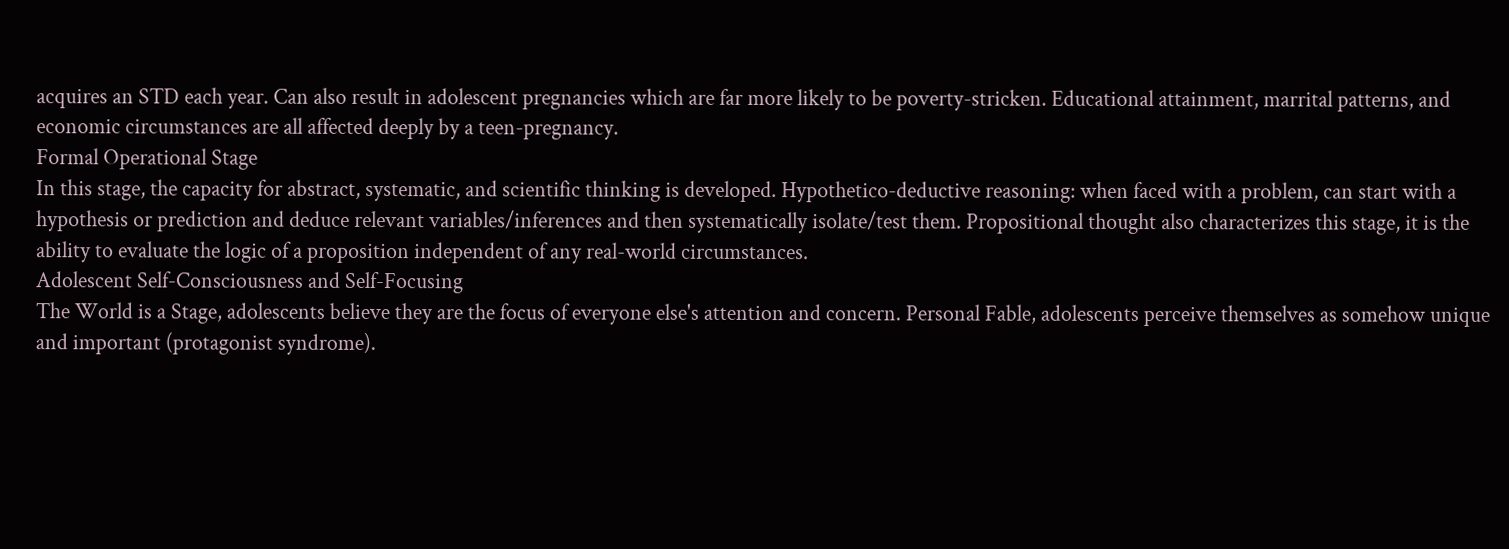acquires an STD each year. Can also result in adolescent pregnancies which are far more likely to be poverty-stricken. Educational attainment, marrital patterns, and economic circumstances are all affected deeply by a teen-pregnancy.
Formal Operational Stage
In this stage, the capacity for abstract, systematic, and scientific thinking is developed. Hypothetico-deductive reasoning: when faced with a problem, can start with a hypothesis or prediction and deduce relevant variables/inferences and then systematically isolate/test them. Propositional thought also characterizes this stage, it is the ability to evaluate the logic of a proposition independent of any real-world circumstances.
Adolescent Self-Consciousness and Self-Focusing
The World is a Stage, adolescents believe they are the focus of everyone else's attention and concern. Personal Fable, adolescents perceive themselves as somehow unique and important (protagonist syndrome).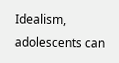Idealism, adolescents can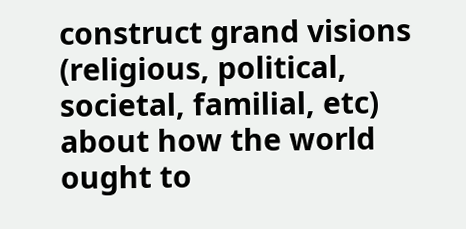construct grand visions (religious, political, societal, familial, etc) about how the world ought to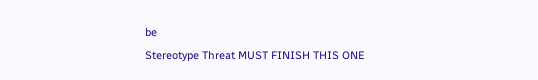be
Stereotype Threat MUST FINISH THIS ONE